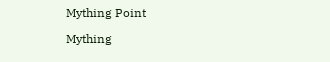Mything Point

Mything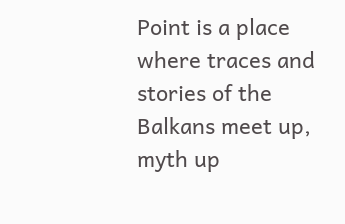Point is a place where traces and stories of the Balkans meet up, myth up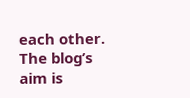each other. The blog’s aim is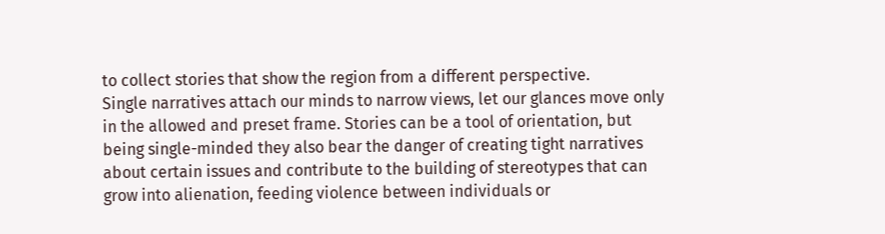to collect stories that show the region from a different perspective.
Single narratives attach our minds to narrow views, let our glances move only in the allowed and preset frame. Stories can be a tool of orientation, but being single-minded they also bear the danger of creating tight narratives about certain issues and contribute to the building of stereotypes that can grow into alienation, feeding violence between individuals or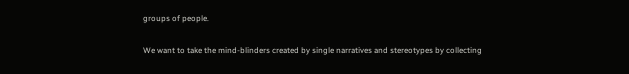groups of people.

We want to take the mind-blinders created by single narratives and stereotypes by collecting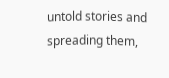untold stories and spreading them,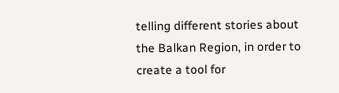telling different stories about the Balkan Region, in order to create a tool for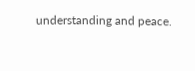understanding and peace.